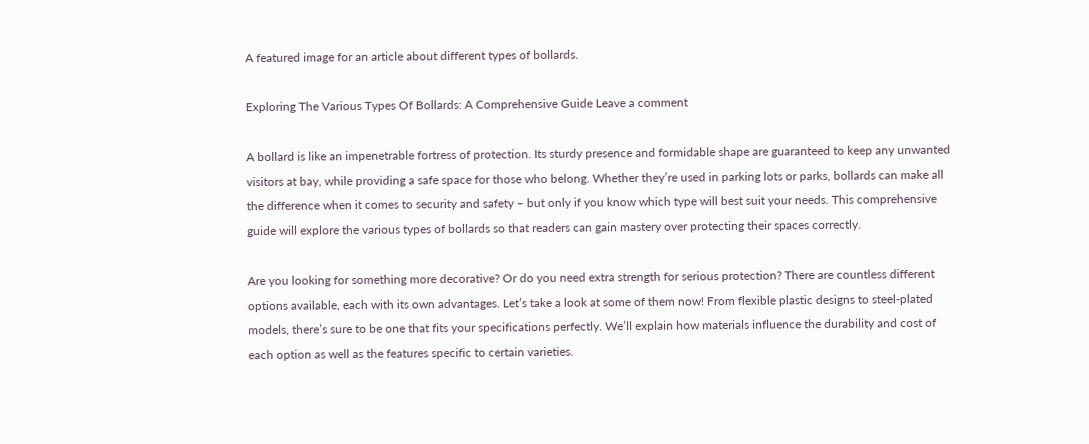A featured image for an article about different types of bollards.

Exploring The Various Types Of Bollards: A Comprehensive Guide Leave a comment

A bollard is like an impenetrable fortress of protection. Its sturdy presence and formidable shape are guaranteed to keep any unwanted visitors at bay, while providing a safe space for those who belong. Whether they’re used in parking lots or parks, bollards can make all the difference when it comes to security and safety – but only if you know which type will best suit your needs. This comprehensive guide will explore the various types of bollards so that readers can gain mastery over protecting their spaces correctly.

Are you looking for something more decorative? Or do you need extra strength for serious protection? There are countless different options available, each with its own advantages. Let’s take a look at some of them now! From flexible plastic designs to steel-plated models, there’s sure to be one that fits your specifications perfectly. We’ll explain how materials influence the durability and cost of each option as well as the features specific to certain varieties.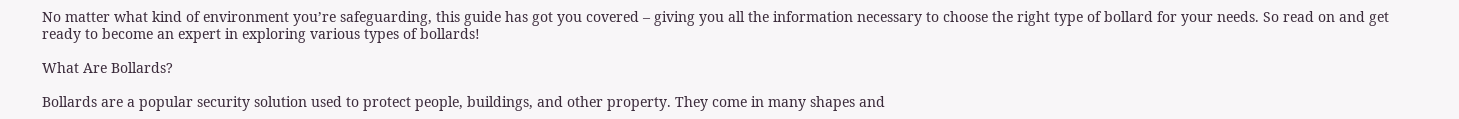No matter what kind of environment you’re safeguarding, this guide has got you covered – giving you all the information necessary to choose the right type of bollard for your needs. So read on and get ready to become an expert in exploring various types of bollards!

What Are Bollards?

Bollards are a popular security solution used to protect people, buildings, and other property. They come in many shapes and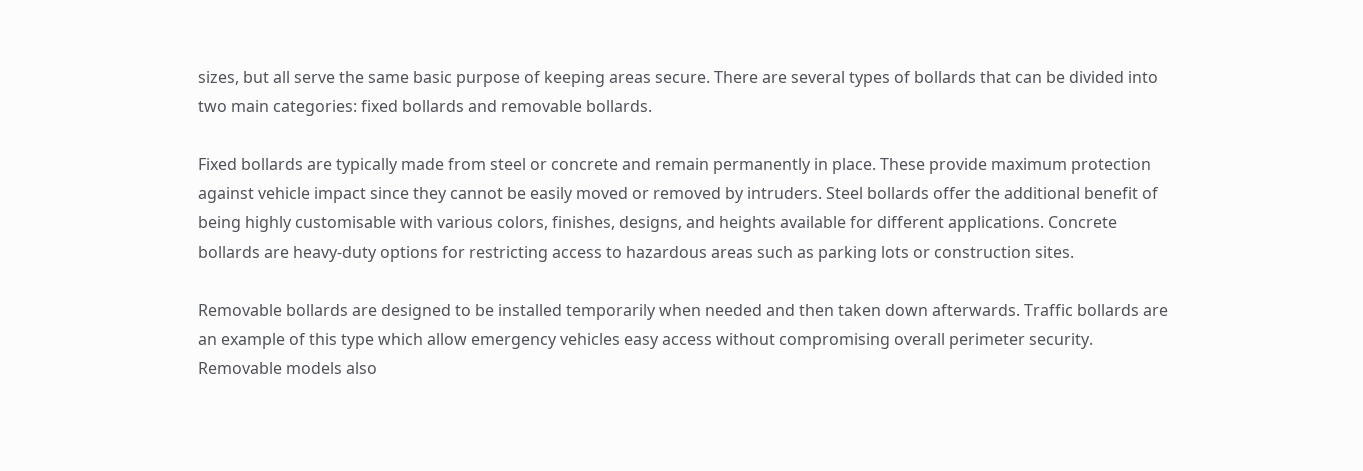sizes, but all serve the same basic purpose of keeping areas secure. There are several types of bollards that can be divided into two main categories: fixed bollards and removable bollards.

Fixed bollards are typically made from steel or concrete and remain permanently in place. These provide maximum protection against vehicle impact since they cannot be easily moved or removed by intruders. Steel bollards offer the additional benefit of being highly customisable with various colors, finishes, designs, and heights available for different applications. Concrete bollards are heavy-duty options for restricting access to hazardous areas such as parking lots or construction sites.

Removable bollards are designed to be installed temporarily when needed and then taken down afterwards. Traffic bollards are an example of this type which allow emergency vehicles easy access without compromising overall perimeter security. Removable models also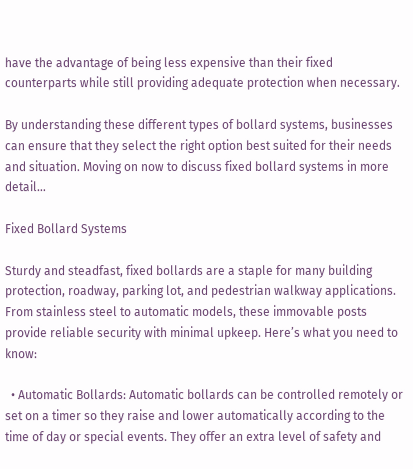have the advantage of being less expensive than their fixed counterparts while still providing adequate protection when necessary.

By understanding these different types of bollard systems, businesses can ensure that they select the right option best suited for their needs and situation. Moving on now to discuss fixed bollard systems in more detail…

Fixed Bollard Systems

Sturdy and steadfast, fixed bollards are a staple for many building protection, roadway, parking lot, and pedestrian walkway applications. From stainless steel to automatic models, these immovable posts provide reliable security with minimal upkeep. Here’s what you need to know:

  • Automatic Bollards: Automatic bollards can be controlled remotely or set on a timer so they raise and lower automatically according to the time of day or special events. They offer an extra level of safety and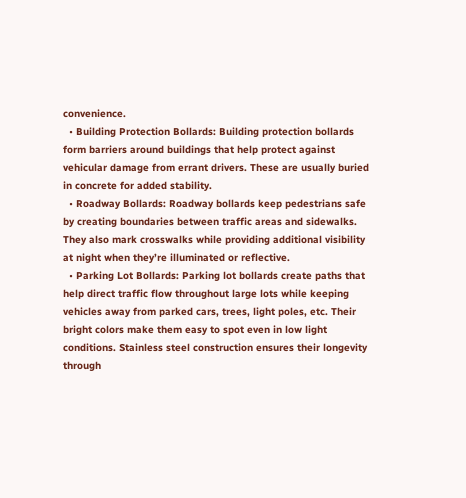convenience.
  • Building Protection Bollards: Building protection bollards form barriers around buildings that help protect against vehicular damage from errant drivers. These are usually buried in concrete for added stability.
  • Roadway Bollards: Roadway bollards keep pedestrians safe by creating boundaries between traffic areas and sidewalks. They also mark crosswalks while providing additional visibility at night when they’re illuminated or reflective.
  • Parking Lot Bollards: Parking lot bollards create paths that help direct traffic flow throughout large lots while keeping vehicles away from parked cars, trees, light poles, etc. Their bright colors make them easy to spot even in low light conditions. Stainless steel construction ensures their longevity through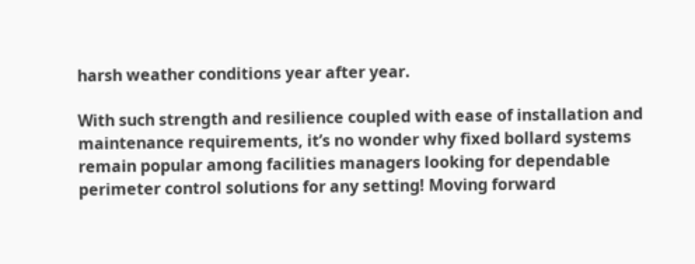harsh weather conditions year after year.

With such strength and resilience coupled with ease of installation and maintenance requirements, it’s no wonder why fixed bollard systems remain popular among facilities managers looking for dependable perimeter control solutions for any setting! Moving forward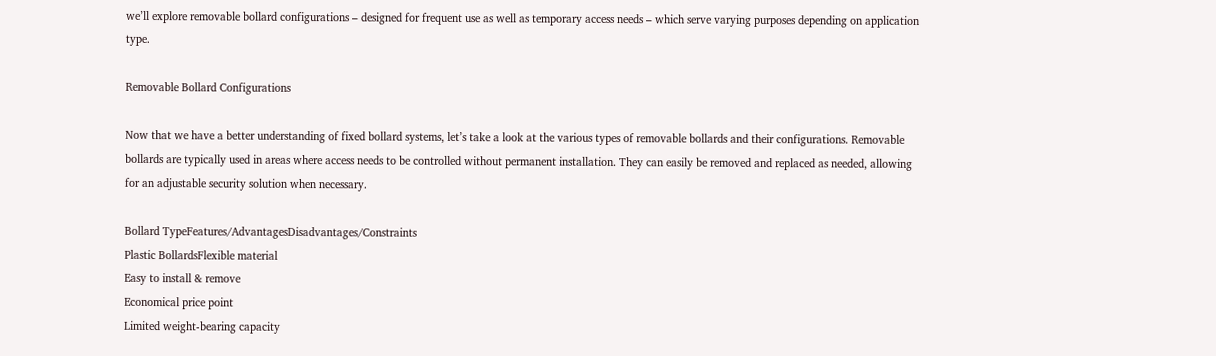we’ll explore removable bollard configurations – designed for frequent use as well as temporary access needs – which serve varying purposes depending on application type.

Removable Bollard Configurations

Now that we have a better understanding of fixed bollard systems, let’s take a look at the various types of removable bollards and their configurations. Removable bollards are typically used in areas where access needs to be controlled without permanent installation. They can easily be removed and replaced as needed, allowing for an adjustable security solution when necessary.

Bollard TypeFeatures/AdvantagesDisadvantages/Constraints
Plastic BollardsFlexible material
Easy to install & remove
Economical price point
Limited weight-bearing capacity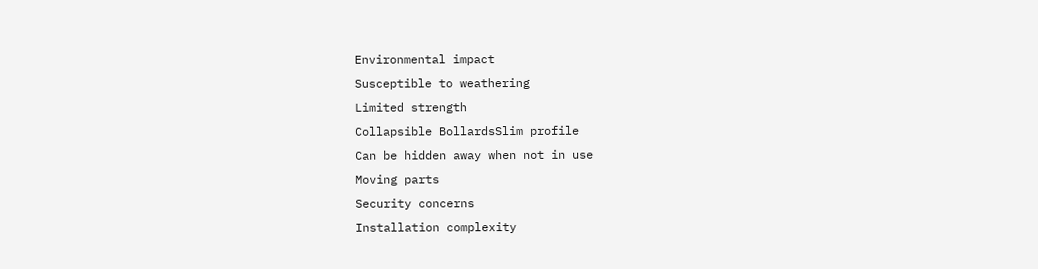Environmental impact
Susceptible to weathering
Limited strength
Collapsible BollardsSlim profile
Can be hidden away when not in use
Moving parts
Security concerns
Installation complexity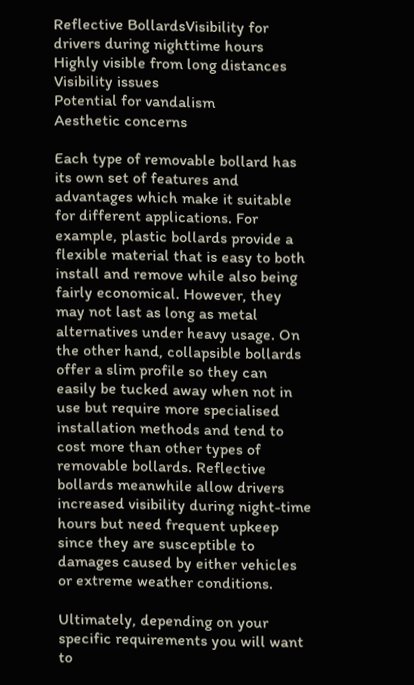Reflective BollardsVisibility for drivers during nighttime hours
Highly visible from long distances
Visibility issues
Potential for vandalism
Aesthetic concerns

Each type of removable bollard has its own set of features and advantages which make it suitable for different applications. For example, plastic bollards provide a flexible material that is easy to both install and remove while also being fairly economical. However, they may not last as long as metal alternatives under heavy usage. On the other hand, collapsible bollards offer a slim profile so they can easily be tucked away when not in use but require more specialised installation methods and tend to cost more than other types of removable bollards. Reflective bollards meanwhile allow drivers increased visibility during night-time hours but need frequent upkeep since they are susceptible to damages caused by either vehicles or extreme weather conditions.

Ultimately, depending on your specific requirements you will want to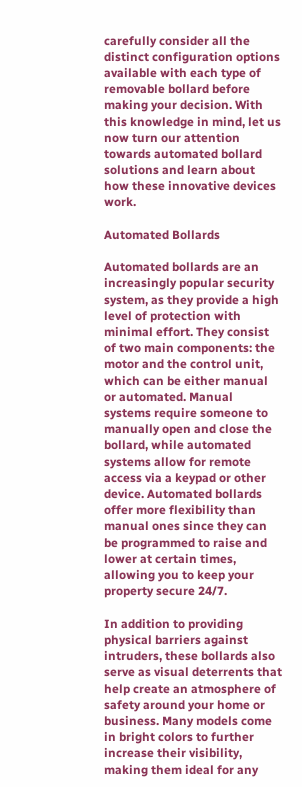carefully consider all the distinct configuration options available with each type of removable bollard before making your decision. With this knowledge in mind, let us now turn our attention towards automated bollard solutions and learn about how these innovative devices work.

Automated Bollards

Automated bollards are an increasingly popular security system, as they provide a high level of protection with minimal effort. They consist of two main components: the motor and the control unit, which can be either manual or automated. Manual systems require someone to manually open and close the bollard, while automated systems allow for remote access via a keypad or other device. Automated bollards offer more flexibility than manual ones since they can be programmed to raise and lower at certain times, allowing you to keep your property secure 24/7.

In addition to providing physical barriers against intruders, these bollards also serve as visual deterrents that help create an atmosphere of safety around your home or business. Many models come in bright colors to further increase their visibility, making them ideal for any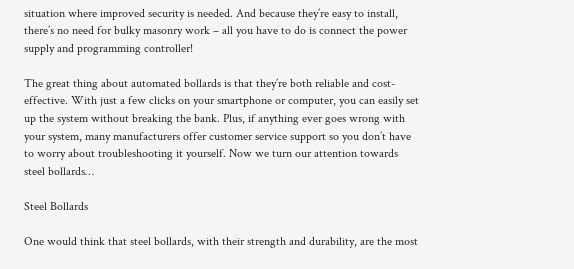situation where improved security is needed. And because they’re easy to install, there’s no need for bulky masonry work – all you have to do is connect the power supply and programming controller!

The great thing about automated bollards is that they’re both reliable and cost-effective. With just a few clicks on your smartphone or computer, you can easily set up the system without breaking the bank. Plus, if anything ever goes wrong with your system, many manufacturers offer customer service support so you don’t have to worry about troubleshooting it yourself. Now we turn our attention towards steel bollards…

Steel Bollards

One would think that steel bollards, with their strength and durability, are the most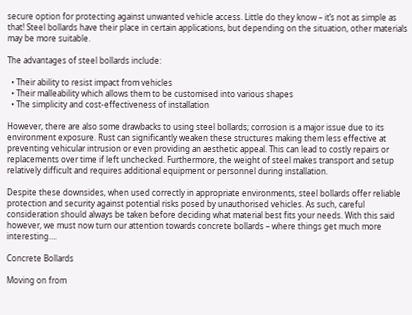secure option for protecting against unwanted vehicle access. Little do they know – it’s not as simple as that! Steel bollards have their place in certain applications, but depending on the situation, other materials may be more suitable.

The advantages of steel bollards include:

  • Their ability to resist impact from vehicles
  • Their malleability which allows them to be customised into various shapes
  • The simplicity and cost-effectiveness of installation

However, there are also some drawbacks to using steel bollards; corrosion is a major issue due to its environment exposure. Rust can significantly weaken these structures making them less effective at preventing vehicular intrusion or even providing an aesthetic appeal. This can lead to costly repairs or replacements over time if left unchecked. Furthermore, the weight of steel makes transport and setup relatively difficult and requires additional equipment or personnel during installation.

Despite these downsides, when used correctly in appropriate environments, steel bollards offer reliable protection and security against potential risks posed by unauthorised vehicles. As such, careful consideration should always be taken before deciding what material best fits your needs. With this said however, we must now turn our attention towards concrete bollards – where things get much more interesting….

Concrete Bollards

Moving on from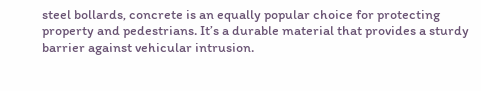steel bollards, concrete is an equally popular choice for protecting property and pedestrians. It’s a durable material that provides a sturdy barrier against vehicular intrusion.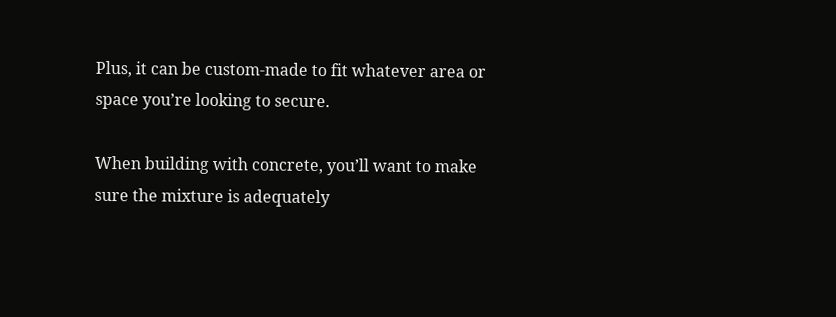Plus, it can be custom-made to fit whatever area or space you’re looking to secure.

When building with concrete, you’ll want to make sure the mixture is adequately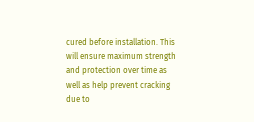cured before installation. This will ensure maximum strength and protection over time as well as help prevent cracking due to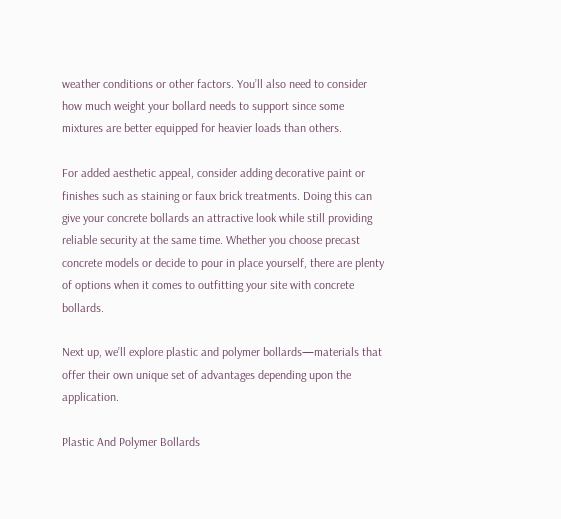weather conditions or other factors. You’ll also need to consider how much weight your bollard needs to support since some mixtures are better equipped for heavier loads than others.

For added aesthetic appeal, consider adding decorative paint or finishes such as staining or faux brick treatments. Doing this can give your concrete bollards an attractive look while still providing reliable security at the same time. Whether you choose precast concrete models or decide to pour in place yourself, there are plenty of options when it comes to outfitting your site with concrete bollards.

Next up, we’ll explore plastic and polymer bollards—materials that offer their own unique set of advantages depending upon the application.

Plastic And Polymer Bollards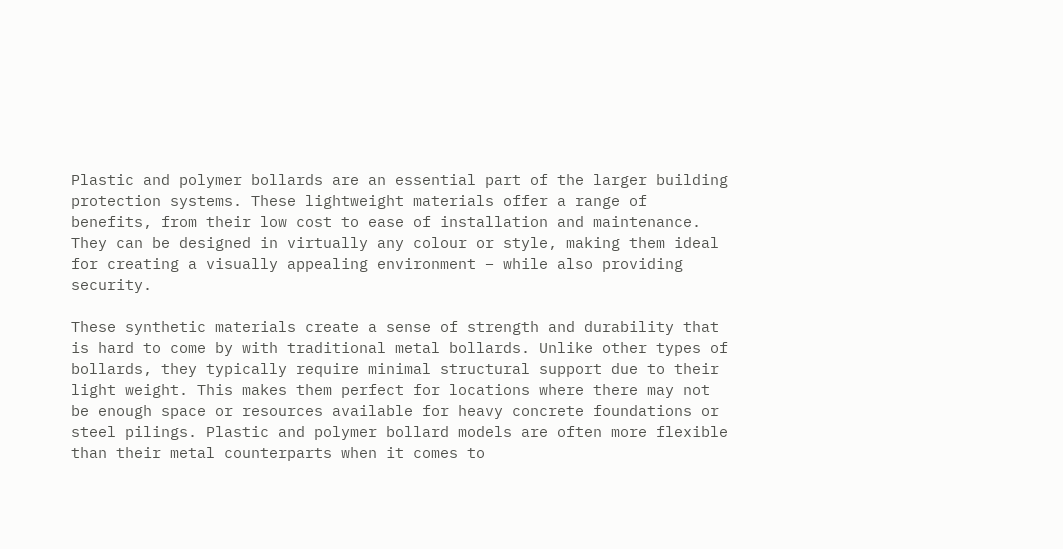Plastic and polymer bollards are an essential part of the larger building protection systems. These lightweight materials offer a range of benefits, from their low cost to ease of installation and maintenance. They can be designed in virtually any colour or style, making them ideal for creating a visually appealing environment – while also providing security.

These synthetic materials create a sense of strength and durability that is hard to come by with traditional metal bollards. Unlike other types of bollards, they typically require minimal structural support due to their light weight. This makes them perfect for locations where there may not be enough space or resources available for heavy concrete foundations or steel pilings. Plastic and polymer bollard models are often more flexible than their metal counterparts when it comes to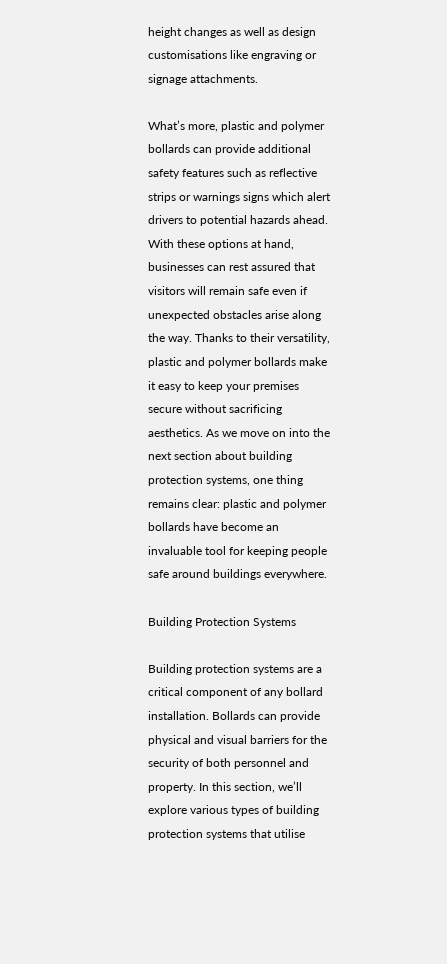height changes as well as design customisations like engraving or signage attachments.

What’s more, plastic and polymer bollards can provide additional safety features such as reflective strips or warnings signs which alert drivers to potential hazards ahead. With these options at hand, businesses can rest assured that visitors will remain safe even if unexpected obstacles arise along the way. Thanks to their versatility, plastic and polymer bollards make it easy to keep your premises secure without sacrificing aesthetics. As we move on into the next section about building protection systems, one thing remains clear: plastic and polymer bollards have become an invaluable tool for keeping people safe around buildings everywhere.

Building Protection Systems

Building protection systems are a critical component of any bollard installation. Bollards can provide physical and visual barriers for the security of both personnel and property. In this section, we’ll explore various types of building protection systems that utilise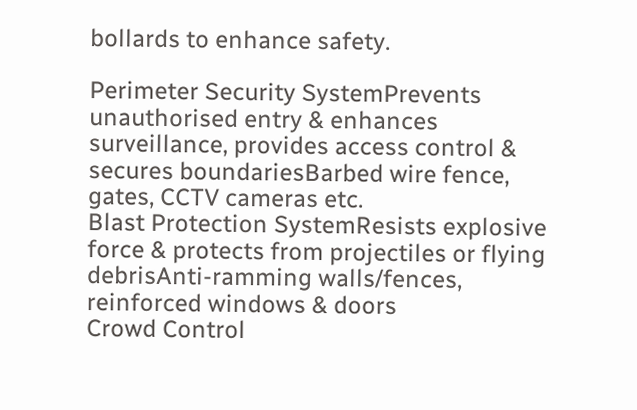bollards to enhance safety.

Perimeter Security SystemPrevents unauthorised entry & enhances surveillance, provides access control & secures boundariesBarbed wire fence, gates, CCTV cameras etc.
Blast Protection SystemResists explosive force & protects from projectiles or flying debrisAnti-ramming walls/fences, reinforced windows & doors
Crowd Control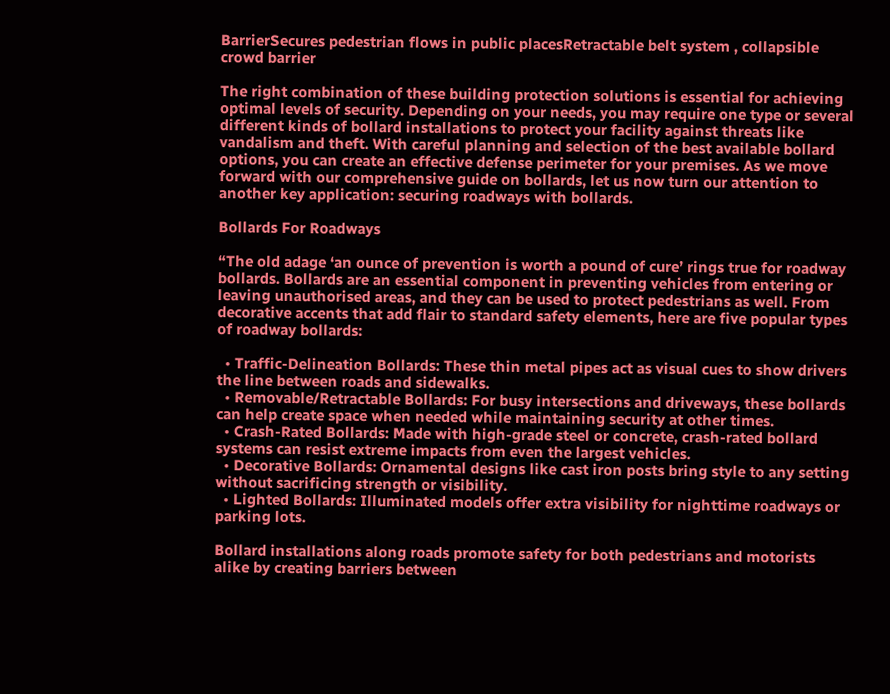BarrierSecures pedestrian flows in public placesRetractable belt system , collapsible crowd barrier

The right combination of these building protection solutions is essential for achieving optimal levels of security. Depending on your needs, you may require one type or several different kinds of bollard installations to protect your facility against threats like vandalism and theft. With careful planning and selection of the best available bollard options, you can create an effective defense perimeter for your premises. As we move forward with our comprehensive guide on bollards, let us now turn our attention to another key application: securing roadways with bollards.

Bollards For Roadways

“The old adage ‘an ounce of prevention is worth a pound of cure’ rings true for roadway bollards. Bollards are an essential component in preventing vehicles from entering or leaving unauthorised areas, and they can be used to protect pedestrians as well. From decorative accents that add flair to standard safety elements, here are five popular types of roadway bollards:

  • Traffic-Delineation Bollards: These thin metal pipes act as visual cues to show drivers the line between roads and sidewalks.
  • Removable/Retractable Bollards: For busy intersections and driveways, these bollards can help create space when needed while maintaining security at other times.
  • Crash-Rated Bollards: Made with high-grade steel or concrete, crash-rated bollard systems can resist extreme impacts from even the largest vehicles.
  • Decorative Bollards: Ornamental designs like cast iron posts bring style to any setting without sacrificing strength or visibility.
  • Lighted Bollards: Illuminated models offer extra visibility for nighttime roadways or parking lots.

Bollard installations along roads promote safety for both pedestrians and motorists alike by creating barriers between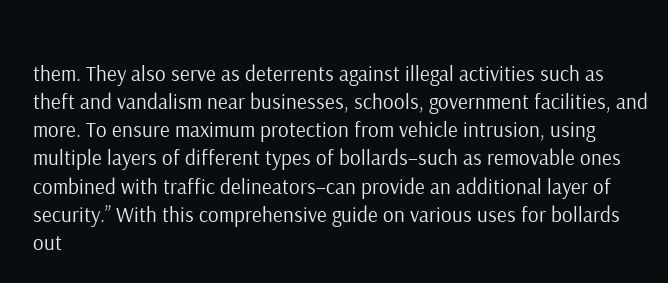them. They also serve as deterrents against illegal activities such as theft and vandalism near businesses, schools, government facilities, and more. To ensure maximum protection from vehicle intrusion, using multiple layers of different types of bollards–such as removable ones combined with traffic delineators–can provide an additional layer of security.” With this comprehensive guide on various uses for bollards out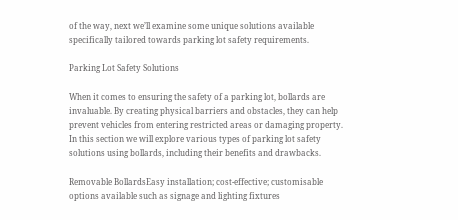of the way, next we’ll examine some unique solutions available specifically tailored towards parking lot safety requirements.

Parking Lot Safety Solutions

When it comes to ensuring the safety of a parking lot, bollards are invaluable. By creating physical barriers and obstacles, they can help prevent vehicles from entering restricted areas or damaging property. In this section we will explore various types of parking lot safety solutions using bollards, including their benefits and drawbacks.

Removable BollardsEasy installation; cost-effective; customisable options available such as signage and lighting fixtures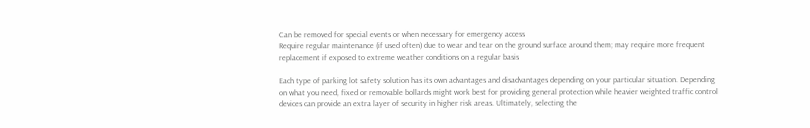Can be removed for special events or when necessary for emergency access
Require regular maintenance (if used often) due to wear and tear on the ground surface around them; may require more frequent replacement if exposed to extreme weather conditions on a regular basis

Each type of parking lot safety solution has its own advantages and disadvantages depending on your particular situation. Depending on what you need, fixed or removable bollards might work best for providing general protection while heavier weighted traffic control devices can provide an extra layer of security in higher risk areas. Ultimately, selecting the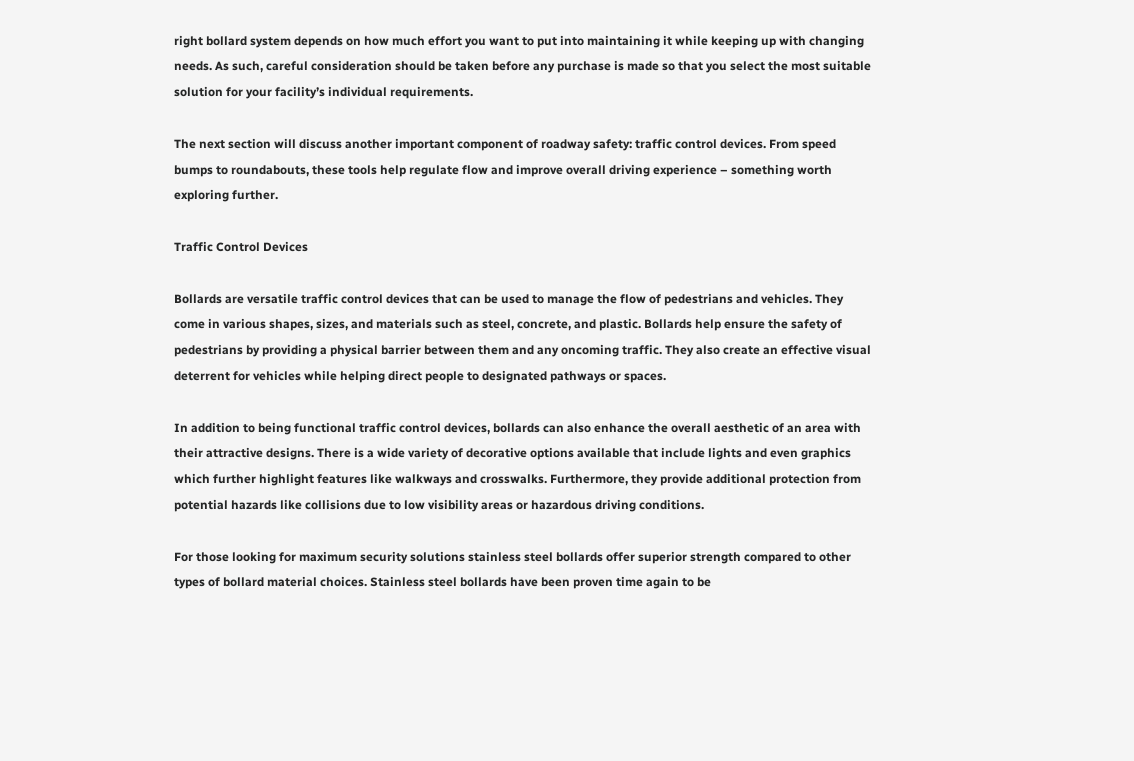right bollard system depends on how much effort you want to put into maintaining it while keeping up with changing needs. As such, careful consideration should be taken before any purchase is made so that you select the most suitable solution for your facility’s individual requirements.

The next section will discuss another important component of roadway safety: traffic control devices. From speed bumps to roundabouts, these tools help regulate flow and improve overall driving experience – something worth exploring further.

Traffic Control Devices

Bollards are versatile traffic control devices that can be used to manage the flow of pedestrians and vehicles. They come in various shapes, sizes, and materials such as steel, concrete, and plastic. Bollards help ensure the safety of pedestrians by providing a physical barrier between them and any oncoming traffic. They also create an effective visual deterrent for vehicles while helping direct people to designated pathways or spaces.

In addition to being functional traffic control devices, bollards can also enhance the overall aesthetic of an area with their attractive designs. There is a wide variety of decorative options available that include lights and even graphics which further highlight features like walkways and crosswalks. Furthermore, they provide additional protection from potential hazards like collisions due to low visibility areas or hazardous driving conditions.

For those looking for maximum security solutions stainless steel bollards offer superior strength compared to other types of bollard material choices. Stainless steel bollards have been proven time again to be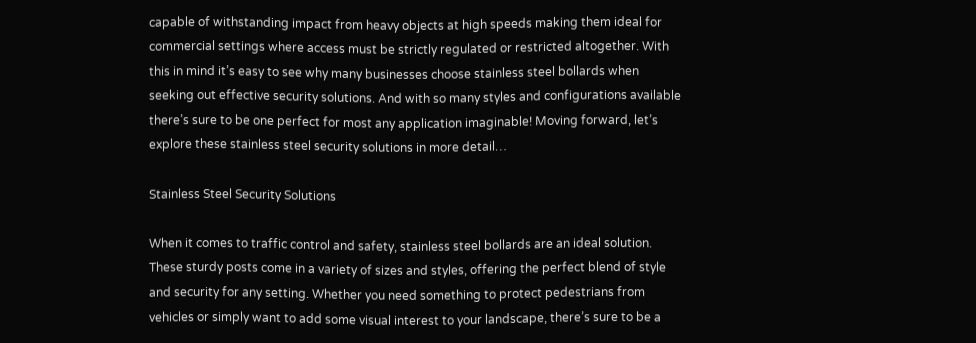capable of withstanding impact from heavy objects at high speeds making them ideal for commercial settings where access must be strictly regulated or restricted altogether. With this in mind it’s easy to see why many businesses choose stainless steel bollards when seeking out effective security solutions. And with so many styles and configurations available there’s sure to be one perfect for most any application imaginable! Moving forward, let’s explore these stainless steel security solutions in more detail…

Stainless Steel Security Solutions

When it comes to traffic control and safety, stainless steel bollards are an ideal solution. These sturdy posts come in a variety of sizes and styles, offering the perfect blend of style and security for any setting. Whether you need something to protect pedestrians from vehicles or simply want to add some visual interest to your landscape, there’s sure to be a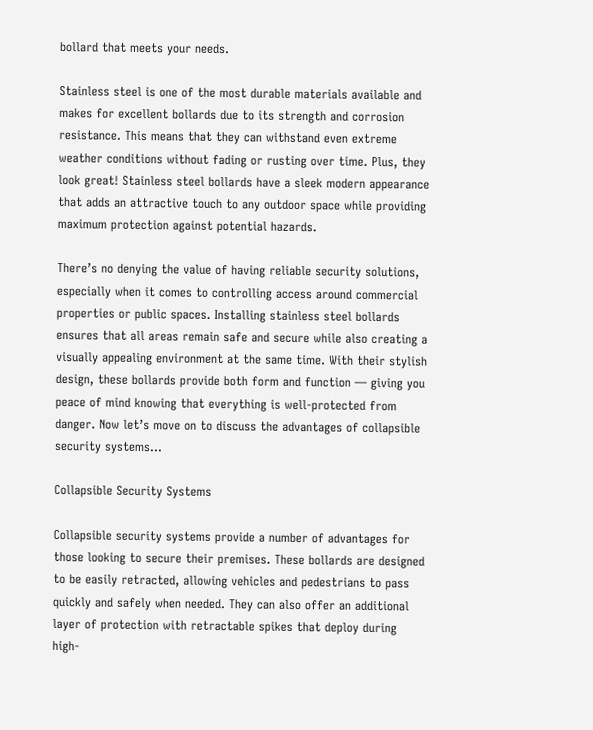bollard that meets your needs.

Stainless steel is one of the most durable materials available and makes for excellent bollards due to its strength and corrosion resistance. This means that they can withstand even extreme weather conditions without fading or rusting over time. Plus, they look great! Stainless steel bollards have a sleek modern appearance that adds an attractive touch to any outdoor space while providing maximum protection against potential hazards.

There’s no denying the value of having reliable security solutions, especially when it comes to controlling access around commercial properties or public spaces. Installing stainless steel bollards ensures that all areas remain safe and secure while also creating a visually appealing environment at the same time. With their stylish design, these bollards provide both form and function — giving you peace of mind knowing that everything is well-protected from danger. Now let’s move on to discuss the advantages of collapsible security systems…

Collapsible Security Systems

Collapsible security systems provide a number of advantages for those looking to secure their premises. These bollards are designed to be easily retracted, allowing vehicles and pedestrians to pass quickly and safely when needed. They can also offer an additional layer of protection with retractable spikes that deploy during high-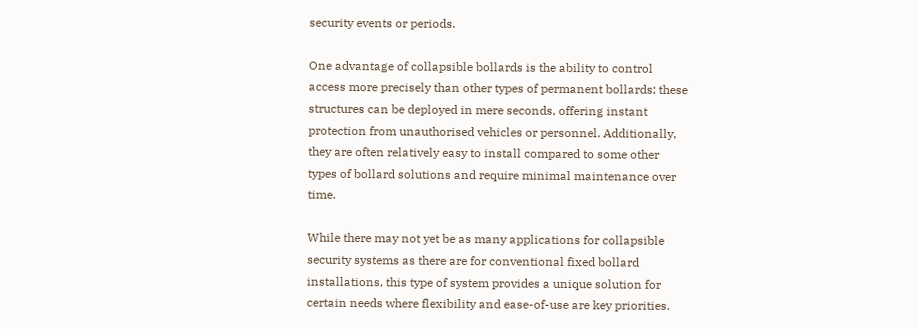security events or periods.

One advantage of collapsible bollards is the ability to control access more precisely than other types of permanent bollards; these structures can be deployed in mere seconds, offering instant protection from unauthorised vehicles or personnel. Additionally, they are often relatively easy to install compared to some other types of bollard solutions and require minimal maintenance over time.

While there may not yet be as many applications for collapsible security systems as there are for conventional fixed bollard installations, this type of system provides a unique solution for certain needs where flexibility and ease-of-use are key priorities.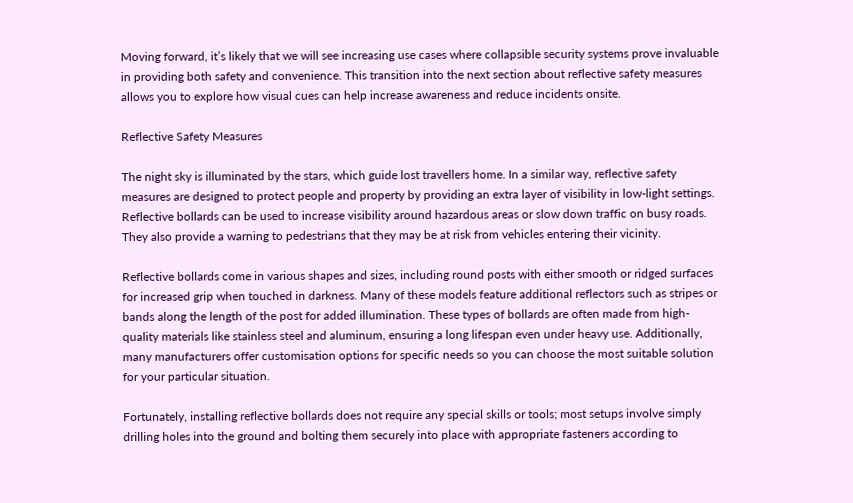Moving forward, it’s likely that we will see increasing use cases where collapsible security systems prove invaluable in providing both safety and convenience. This transition into the next section about reflective safety measures allows you to explore how visual cues can help increase awareness and reduce incidents onsite.

Reflective Safety Measures

The night sky is illuminated by the stars, which guide lost travellers home. In a similar way, reflective safety measures are designed to protect people and property by providing an extra layer of visibility in low-light settings. Reflective bollards can be used to increase visibility around hazardous areas or slow down traffic on busy roads. They also provide a warning to pedestrians that they may be at risk from vehicles entering their vicinity.

Reflective bollards come in various shapes and sizes, including round posts with either smooth or ridged surfaces for increased grip when touched in darkness. Many of these models feature additional reflectors such as stripes or bands along the length of the post for added illumination. These types of bollards are often made from high-quality materials like stainless steel and aluminum, ensuring a long lifespan even under heavy use. Additionally, many manufacturers offer customisation options for specific needs so you can choose the most suitable solution for your particular situation.

Fortunately, installing reflective bollards does not require any special skills or tools; most setups involve simply drilling holes into the ground and bolting them securely into place with appropriate fasteners according to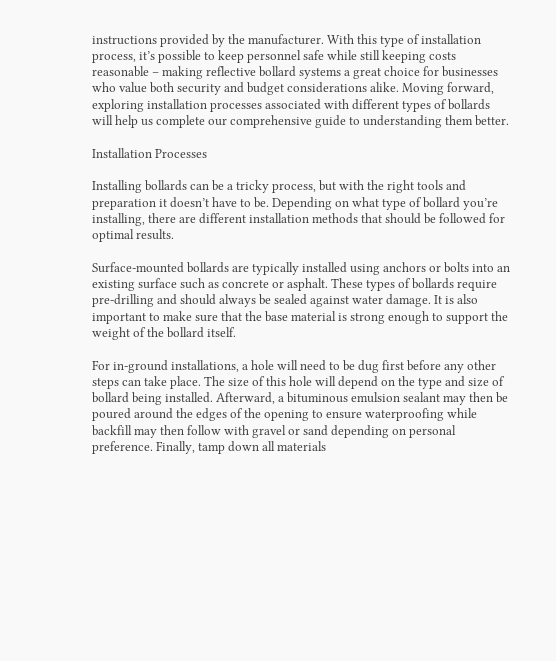instructions provided by the manufacturer. With this type of installation process, it’s possible to keep personnel safe while still keeping costs reasonable – making reflective bollard systems a great choice for businesses who value both security and budget considerations alike. Moving forward, exploring installation processes associated with different types of bollards will help us complete our comprehensive guide to understanding them better.

Installation Processes

Installing bollards can be a tricky process, but with the right tools and preparation it doesn’t have to be. Depending on what type of bollard you’re installing, there are different installation methods that should be followed for optimal results.

Surface-mounted bollards are typically installed using anchors or bolts into an existing surface such as concrete or asphalt. These types of bollards require pre-drilling and should always be sealed against water damage. It is also important to make sure that the base material is strong enough to support the weight of the bollard itself.

For in-ground installations, a hole will need to be dug first before any other steps can take place. The size of this hole will depend on the type and size of bollard being installed. Afterward, a bituminous emulsion sealant may then be poured around the edges of the opening to ensure waterproofing while backfill may then follow with gravel or sand depending on personal preference. Finally, tamp down all materials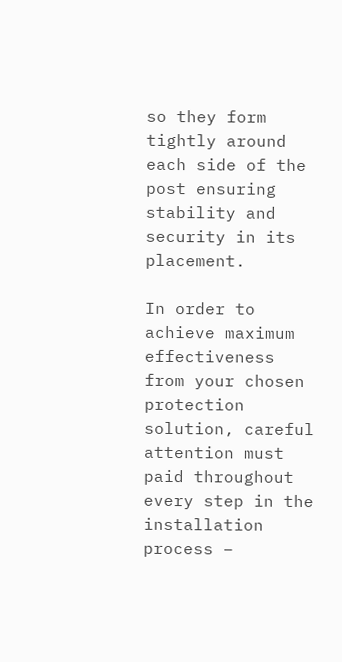so they form tightly around each side of the post ensuring stability and security in its placement.

In order to achieve maximum effectiveness from your chosen protection solution, careful attention must paid throughout every step in the installation process –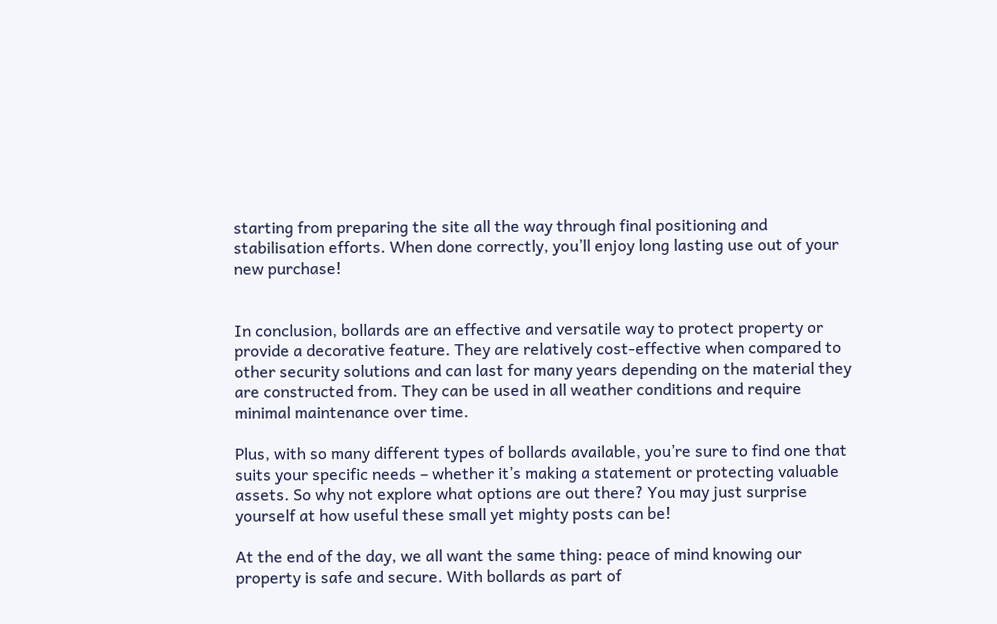starting from preparing the site all the way through final positioning and stabilisation efforts. When done correctly, you’ll enjoy long lasting use out of your new purchase!


In conclusion, bollards are an effective and versatile way to protect property or provide a decorative feature. They are relatively cost-effective when compared to other security solutions and can last for many years depending on the material they are constructed from. They can be used in all weather conditions and require minimal maintenance over time.

Plus, with so many different types of bollards available, you’re sure to find one that suits your specific needs – whether it’s making a statement or protecting valuable assets. So why not explore what options are out there? You may just surprise yourself at how useful these small yet mighty posts can be!

At the end of the day, we all want the same thing: peace of mind knowing our property is safe and secure. With bollards as part of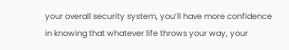your overall security system, you’ll have more confidence in knowing that whatever life throws your way, your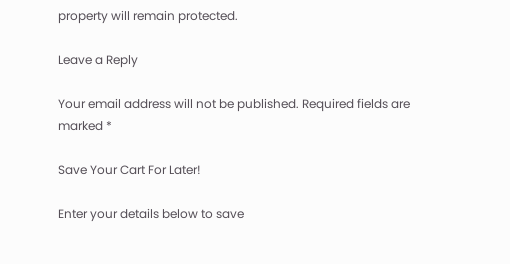property will remain protected.

Leave a Reply

Your email address will not be published. Required fields are marked *

Save Your Cart For Later!

Enter your details below to save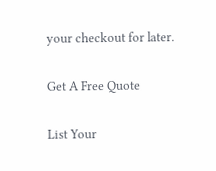your checkout for later.

Get A Free Quote

List Your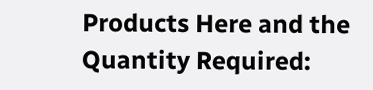Products Here and the Quantity Required: